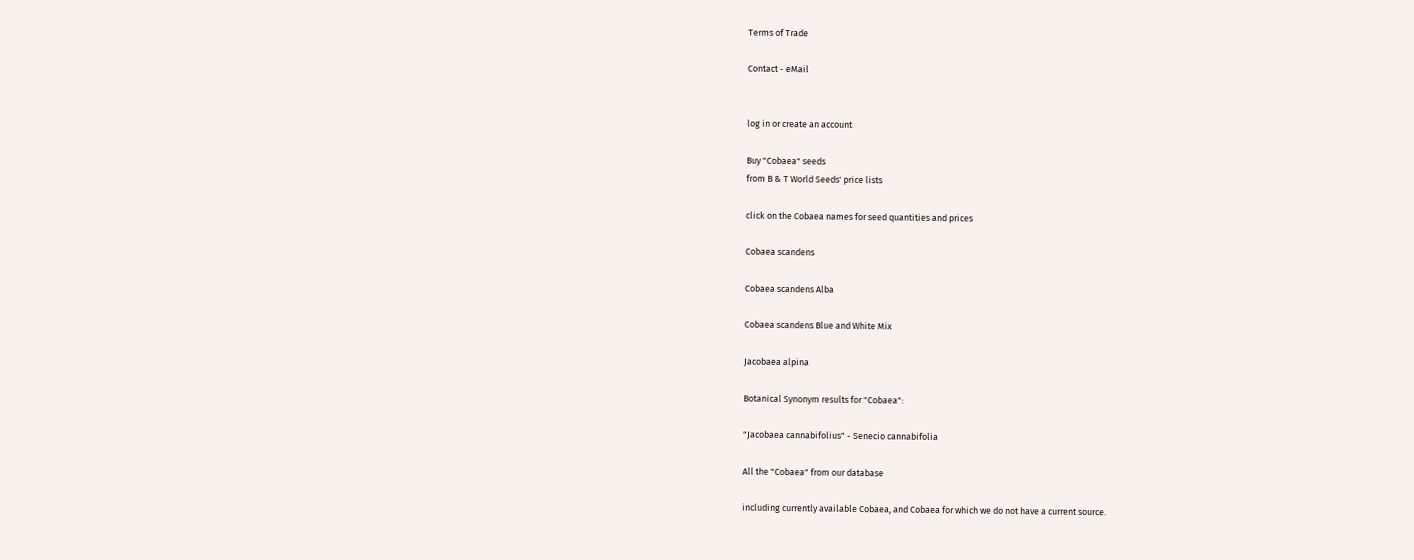Terms of Trade

Contact - eMail


log in or create an account

Buy "Cobaea" seeds
from B & T World Seeds' price lists

click on the Cobaea names for seed quantities and prices

Cobaea scandens

Cobaea scandens Alba

Cobaea scandens Blue and White Mix

Jacobaea alpina

Botanical Synonym results for "Cobaea":

"Jacobaea cannabifolius" - Senecio cannabifolia

All the "Cobaea" from our database

including currently available Cobaea, and Cobaea for which we do not have a current source.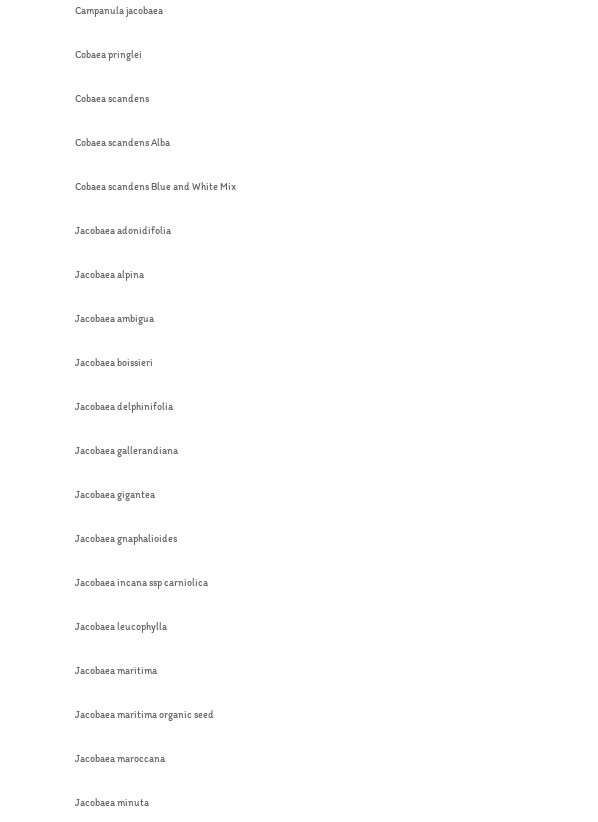Campanula jacobaea

Cobaea pringlei

Cobaea scandens

Cobaea scandens Alba

Cobaea scandens Blue and White Mix

Jacobaea adonidifolia

Jacobaea alpina

Jacobaea ambigua

Jacobaea boissieri

Jacobaea delphinifolia

Jacobaea gallerandiana

Jacobaea gigantea

Jacobaea gnaphalioides

Jacobaea incana ssp carniolica

Jacobaea leucophylla

Jacobaea maritima

Jacobaea maritima organic seed

Jacobaea maroccana

Jacobaea minuta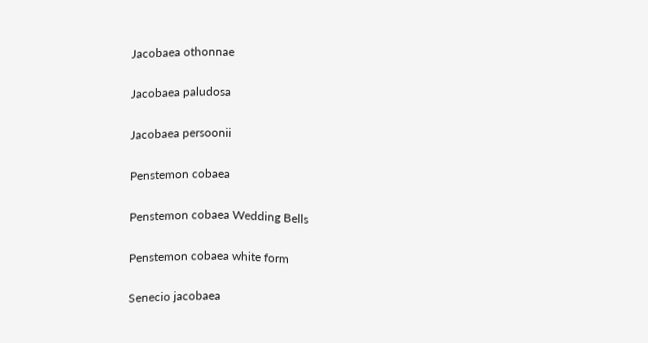Jacobaea othonnae

Jacobaea paludosa

Jacobaea persoonii

Penstemon cobaea

Penstemon cobaea Wedding Bells

Penstemon cobaea white form

Senecio jacobaea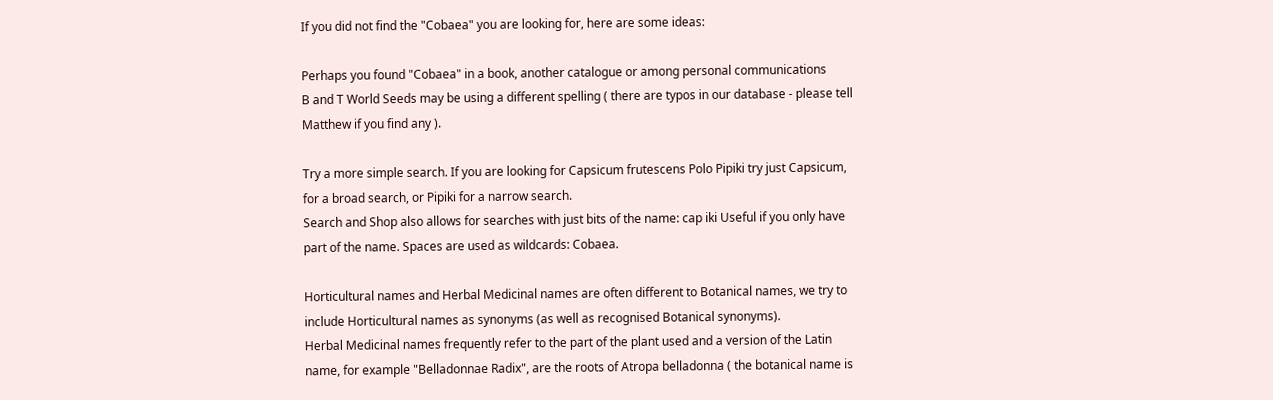If you did not find the "Cobaea" you are looking for, here are some ideas:

Perhaps you found "Cobaea" in a book, another catalogue or among personal communications
B and T World Seeds may be using a different spelling ( there are typos in our database - please tell Matthew if you find any ).

Try a more simple search. If you are looking for Capsicum frutescens Polo Pipiki try just Capsicum, for a broad search, or Pipiki for a narrow search.
Search and Shop also allows for searches with just bits of the name: cap iki Useful if you only have part of the name. Spaces are used as wildcards: Cobaea.

Horticultural names and Herbal Medicinal names are often different to Botanical names, we try to include Horticultural names as synonyms (as well as recognised Botanical synonyms).
Herbal Medicinal names frequently refer to the part of the plant used and a version of the Latin name, for example "Belladonnae Radix", are the roots of Atropa belladonna ( the botanical name is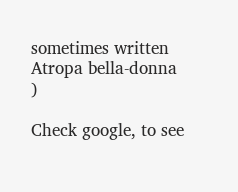sometimes written Atropa bella-donna )

Check google, to see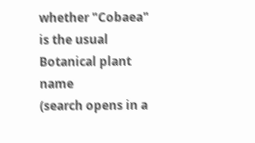whether "Cobaea" is the usual Botanical plant name
(search opens in a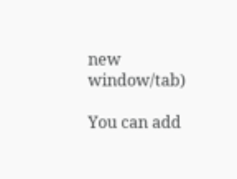new window/tab)

You can add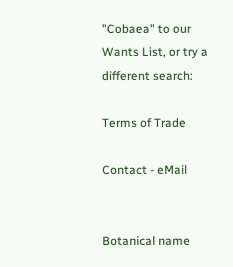"Cobaea" to our Wants List, or try a different search:

Terms of Trade

Contact - eMail


Botanical name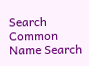Search
Common Name Search